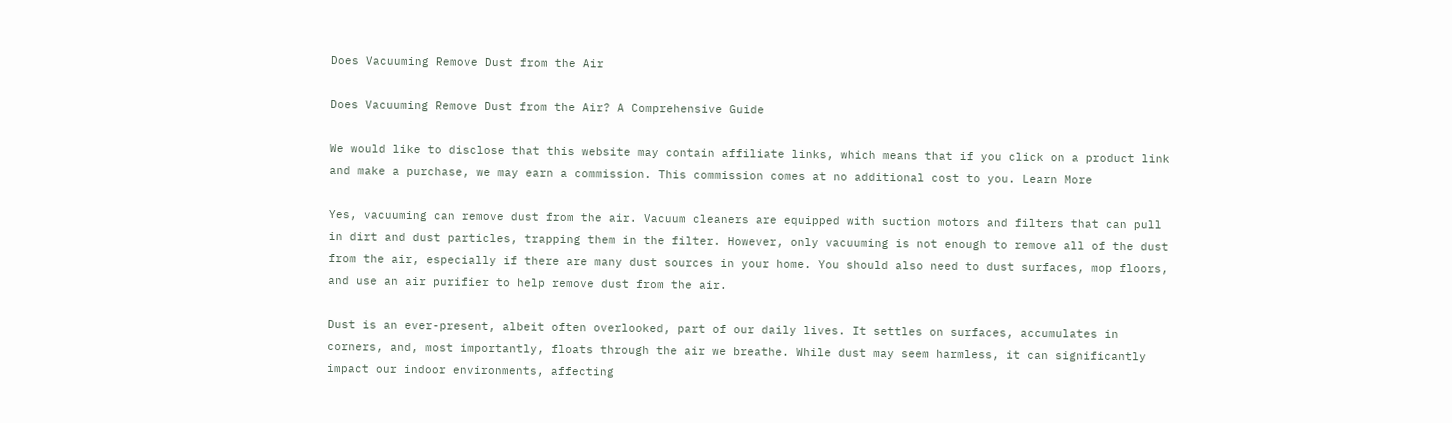Does Vacuuming Remove Dust from the Air

Does Vacuuming Remove Dust from the Air? A Comprehensive Guide

We would like to disclose that this website may contain affiliate links, which means that if you click on a product link and make a purchase, we may earn a commission. This commission comes at no additional cost to you. Learn More

Yes, vacuuming can remove dust from the air. Vacuum cleaners are equipped with suction motors and filters that can pull in dirt and dust particles, trapping them in the filter. However, only vacuuming is not enough to remove all of the dust from the air, especially if there are many dust sources in your home. You should also need to dust surfaces, mop floors, and use an air purifier to help remove dust from the air.

Dust is an ever-present, albeit often overlooked, part of our daily lives. It settles on surfaces, accumulates in corners, and, most importantly, floats through the air we breathe. While dust may seem harmless, it can significantly impact our indoor environments, affecting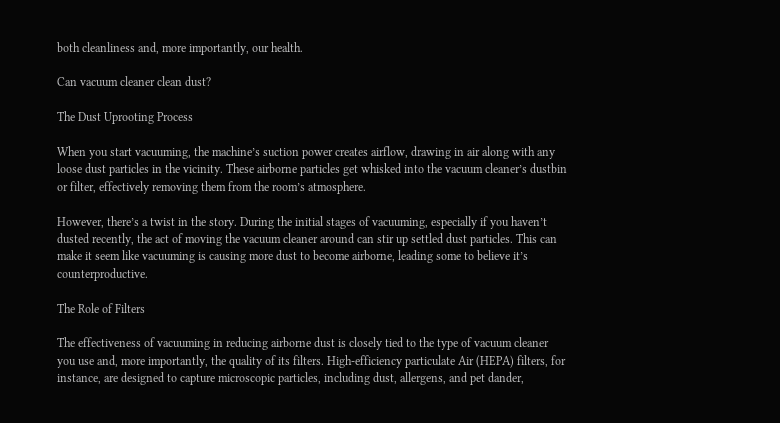both cleanliness and, more importantly, our health.

Can vacuum cleaner clean dust?

The Dust Uprooting Process

When you start vacuuming, the machine’s suction power creates airflow, drawing in air along with any loose dust particles in the vicinity. These airborne particles get whisked into the vacuum cleaner’s dustbin or filter, effectively removing them from the room’s atmosphere.

However, there’s a twist in the story. During the initial stages of vacuuming, especially if you haven’t dusted recently, the act of moving the vacuum cleaner around can stir up settled dust particles. This can make it seem like vacuuming is causing more dust to become airborne, leading some to believe it’s counterproductive.

The Role of Filters

The effectiveness of vacuuming in reducing airborne dust is closely tied to the type of vacuum cleaner you use and, more importantly, the quality of its filters. High-efficiency particulate Air (HEPA) filters, for instance, are designed to capture microscopic particles, including dust, allergens, and pet dander,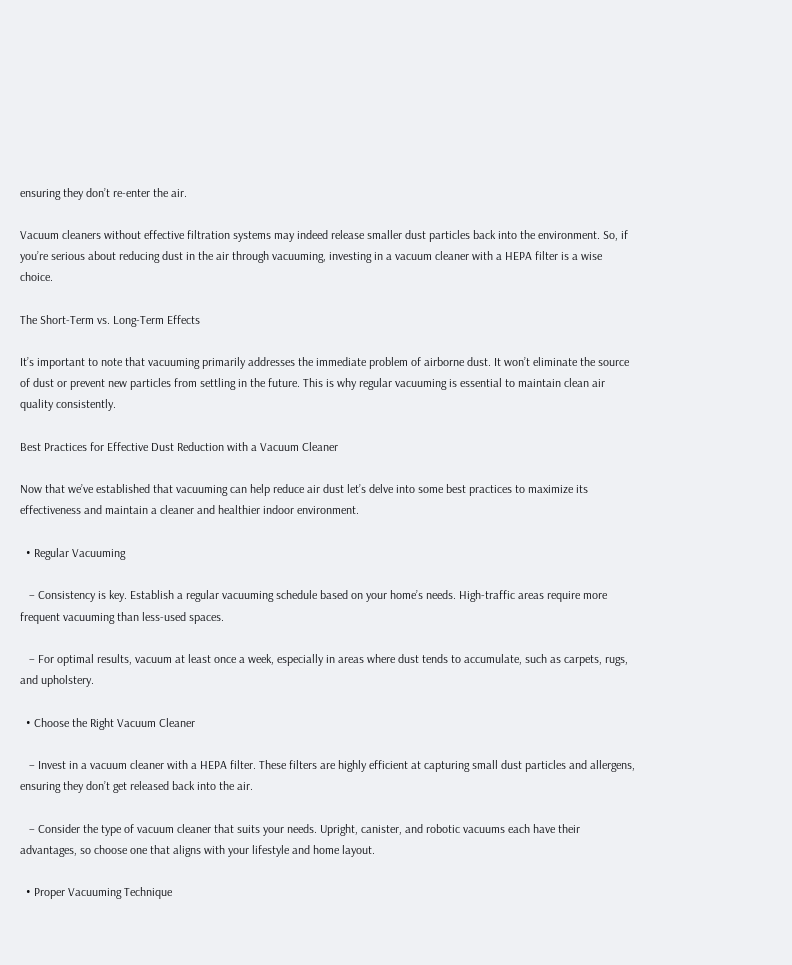ensuring they don’t re-enter the air.

Vacuum cleaners without effective filtration systems may indeed release smaller dust particles back into the environment. So, if you’re serious about reducing dust in the air through vacuuming, investing in a vacuum cleaner with a HEPA filter is a wise choice.

The Short-Term vs. Long-Term Effects

It’s important to note that vacuuming primarily addresses the immediate problem of airborne dust. It won’t eliminate the source of dust or prevent new particles from settling in the future. This is why regular vacuuming is essential to maintain clean air quality consistently.

Best Practices for Effective Dust Reduction with a Vacuum Cleaner

Now that we’ve established that vacuuming can help reduce air dust let’s delve into some best practices to maximize its effectiveness and maintain a cleaner and healthier indoor environment.

  • Regular Vacuuming

   – Consistency is key. Establish a regular vacuuming schedule based on your home’s needs. High-traffic areas require more frequent vacuuming than less-used spaces.

   – For optimal results, vacuum at least once a week, especially in areas where dust tends to accumulate, such as carpets, rugs, and upholstery.

  • Choose the Right Vacuum Cleaner

   – Invest in a vacuum cleaner with a HEPA filter. These filters are highly efficient at capturing small dust particles and allergens, ensuring they don’t get released back into the air.

   – Consider the type of vacuum cleaner that suits your needs. Upright, canister, and robotic vacuums each have their advantages, so choose one that aligns with your lifestyle and home layout.

  • Proper Vacuuming Technique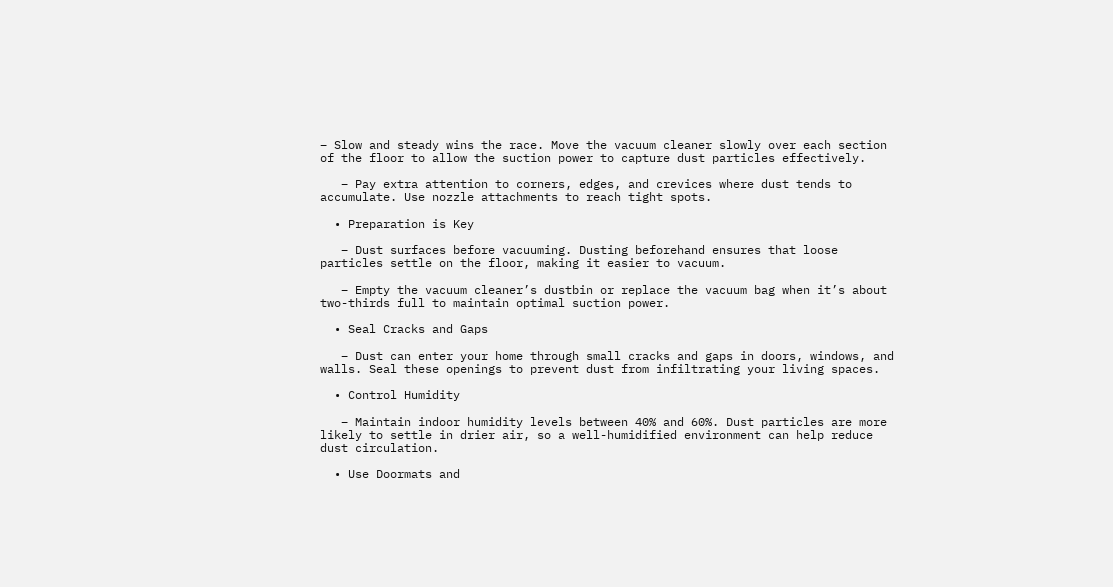– Slow and steady wins the race. Move the vacuum cleaner slowly over each section of the floor to allow the suction power to capture dust particles effectively.

   – Pay extra attention to corners, edges, and crevices where dust tends to accumulate. Use nozzle attachments to reach tight spots.

  • Preparation is Key

   – Dust surfaces before vacuuming. Dusting beforehand ensures that loose particles settle on the floor, making it easier to vacuum.

   – Empty the vacuum cleaner’s dustbin or replace the vacuum bag when it’s about two-thirds full to maintain optimal suction power.

  • Seal Cracks and Gaps

   – Dust can enter your home through small cracks and gaps in doors, windows, and walls. Seal these openings to prevent dust from infiltrating your living spaces.

  • Control Humidity

   – Maintain indoor humidity levels between 40% and 60%. Dust particles are more likely to settle in drier air, so a well-humidified environment can help reduce dust circulation.

  • Use Doormats and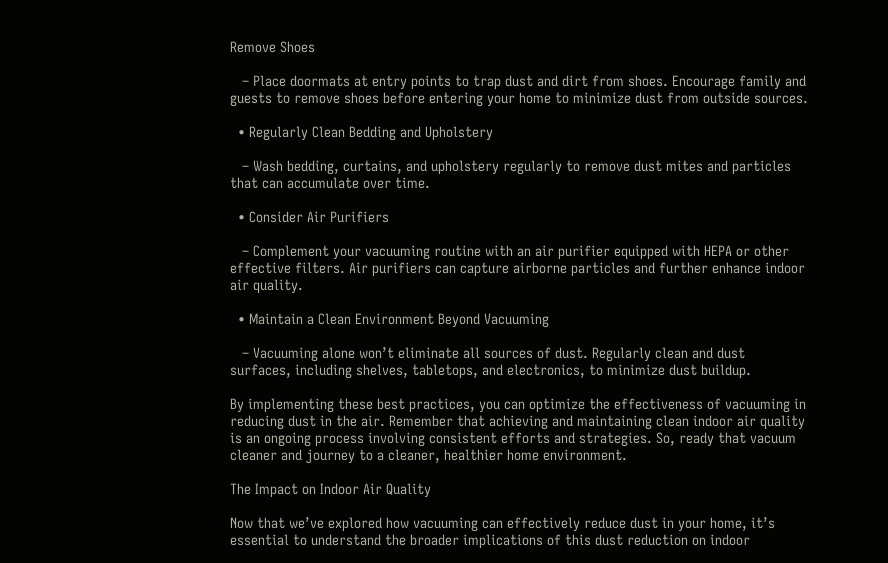Remove Shoes

   – Place doormats at entry points to trap dust and dirt from shoes. Encourage family and guests to remove shoes before entering your home to minimize dust from outside sources.

  • Regularly Clean Bedding and Upholstery

   – Wash bedding, curtains, and upholstery regularly to remove dust mites and particles that can accumulate over time.

  • Consider Air Purifiers

   – Complement your vacuuming routine with an air purifier equipped with HEPA or other effective filters. Air purifiers can capture airborne particles and further enhance indoor air quality.

  • Maintain a Clean Environment Beyond Vacuuming

   – Vacuuming alone won’t eliminate all sources of dust. Regularly clean and dust surfaces, including shelves, tabletops, and electronics, to minimize dust buildup.

By implementing these best practices, you can optimize the effectiveness of vacuuming in reducing dust in the air. Remember that achieving and maintaining clean indoor air quality is an ongoing process involving consistent efforts and strategies. So, ready that vacuum cleaner and journey to a cleaner, healthier home environment.

The Impact on Indoor Air Quality

Now that we’ve explored how vacuuming can effectively reduce dust in your home, it’s essential to understand the broader implications of this dust reduction on indoor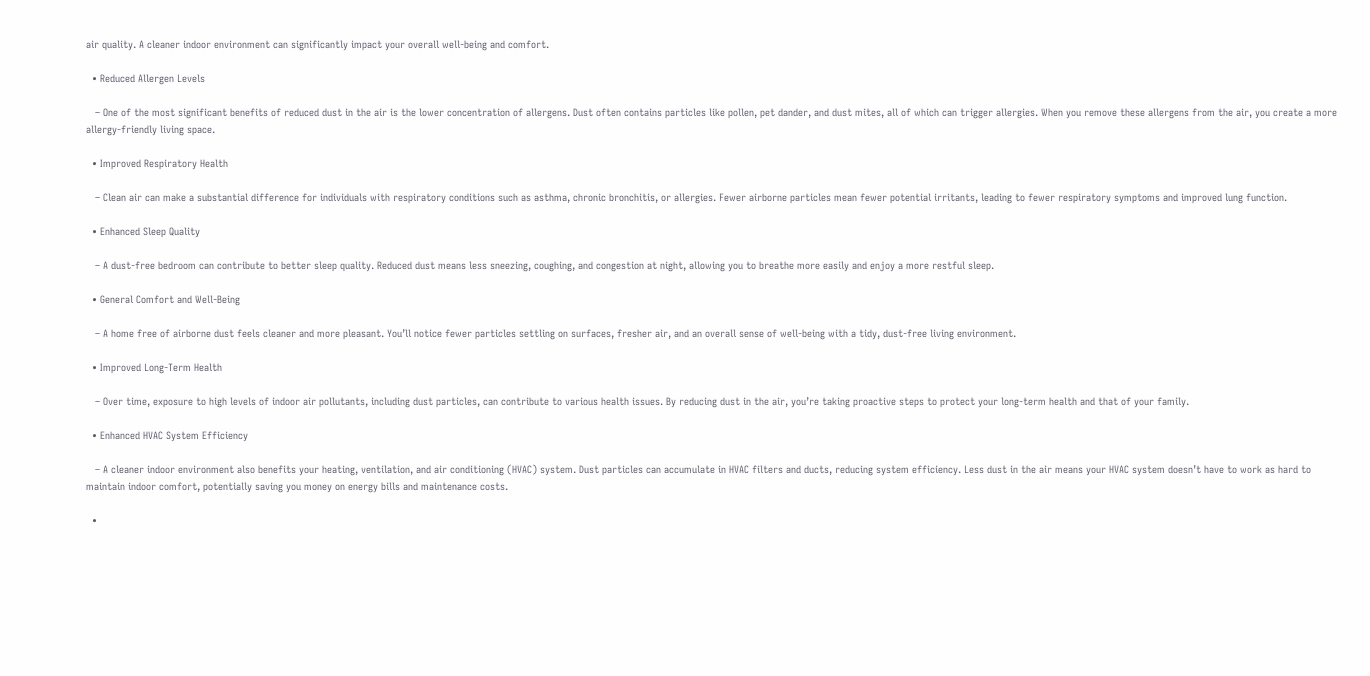air quality. A cleaner indoor environment can significantly impact your overall well-being and comfort.

  • Reduced Allergen Levels

   – One of the most significant benefits of reduced dust in the air is the lower concentration of allergens. Dust often contains particles like pollen, pet dander, and dust mites, all of which can trigger allergies. When you remove these allergens from the air, you create a more allergy-friendly living space.

  • Improved Respiratory Health

   – Clean air can make a substantial difference for individuals with respiratory conditions such as asthma, chronic bronchitis, or allergies. Fewer airborne particles mean fewer potential irritants, leading to fewer respiratory symptoms and improved lung function.

  • Enhanced Sleep Quality

   – A dust-free bedroom can contribute to better sleep quality. Reduced dust means less sneezing, coughing, and congestion at night, allowing you to breathe more easily and enjoy a more restful sleep.

  • General Comfort and Well-Being

   – A home free of airborne dust feels cleaner and more pleasant. You’ll notice fewer particles settling on surfaces, fresher air, and an overall sense of well-being with a tidy, dust-free living environment.

  • Improved Long-Term Health

   – Over time, exposure to high levels of indoor air pollutants, including dust particles, can contribute to various health issues. By reducing dust in the air, you’re taking proactive steps to protect your long-term health and that of your family.

  • Enhanced HVAC System Efficiency

   – A cleaner indoor environment also benefits your heating, ventilation, and air conditioning (HVAC) system. Dust particles can accumulate in HVAC filters and ducts, reducing system efficiency. Less dust in the air means your HVAC system doesn’t have to work as hard to maintain indoor comfort, potentially saving you money on energy bills and maintenance costs.

  •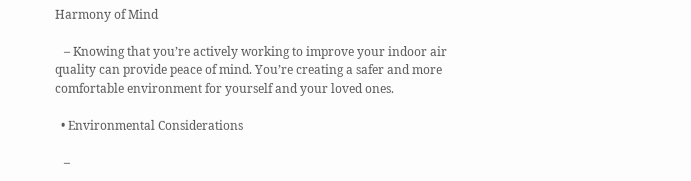Harmony of Mind

   – Knowing that you’re actively working to improve your indoor air quality can provide peace of mind. You’re creating a safer and more comfortable environment for yourself and your loved ones.

  • Environmental Considerations

   –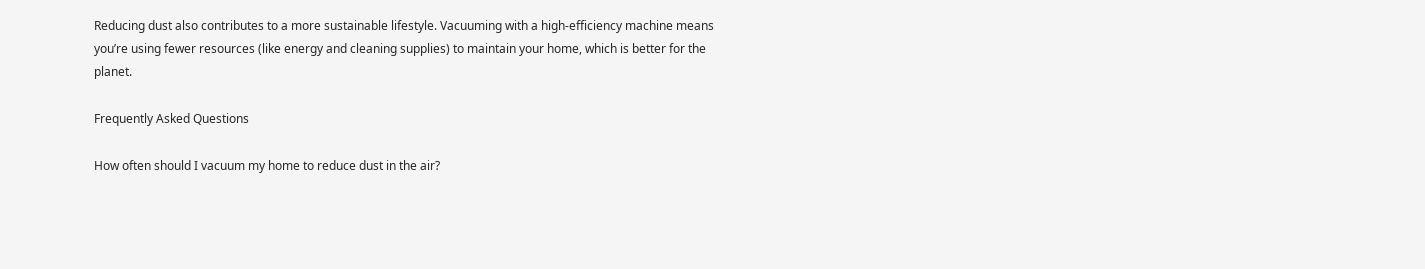Reducing dust also contributes to a more sustainable lifestyle. Vacuuming with a high-efficiency machine means you’re using fewer resources (like energy and cleaning supplies) to maintain your home, which is better for the planet.

Frequently Asked Questions

How often should I vacuum my home to reduce dust in the air?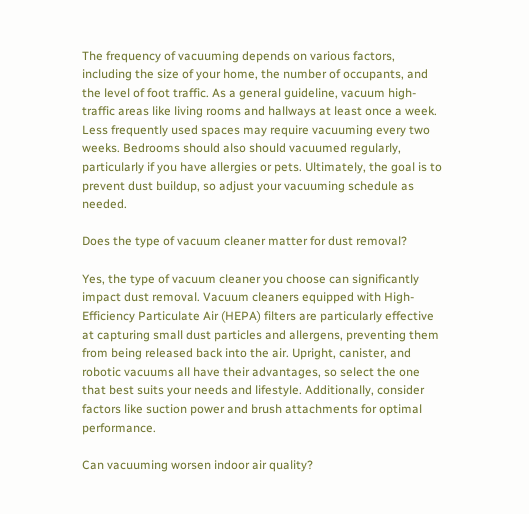The frequency of vacuuming depends on various factors, including the size of your home, the number of occupants, and the level of foot traffic. As a general guideline, vacuum high-traffic areas like living rooms and hallways at least once a week. Less frequently used spaces may require vacuuming every two weeks. Bedrooms should also should vacuumed regularly, particularly if you have allergies or pets. Ultimately, the goal is to prevent dust buildup, so adjust your vacuuming schedule as needed.

Does the type of vacuum cleaner matter for dust removal?

Yes, the type of vacuum cleaner you choose can significantly impact dust removal. Vacuum cleaners equipped with High-Efficiency Particulate Air (HEPA) filters are particularly effective at capturing small dust particles and allergens, preventing them from being released back into the air. Upright, canister, and robotic vacuums all have their advantages, so select the one that best suits your needs and lifestyle. Additionally, consider factors like suction power and brush attachments for optimal performance.

Can vacuuming worsen indoor air quality?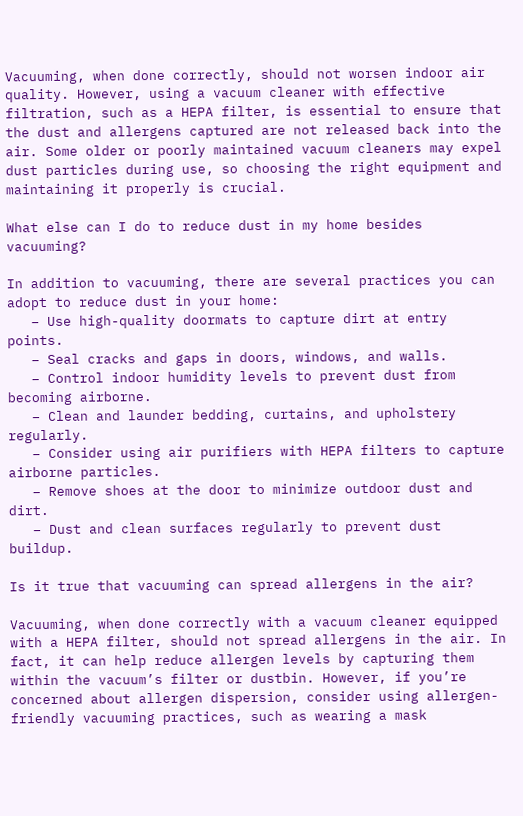Vacuuming, when done correctly, should not worsen indoor air quality. However, using a vacuum cleaner with effective filtration, such as a HEPA filter, is essential to ensure that the dust and allergens captured are not released back into the air. Some older or poorly maintained vacuum cleaners may expel dust particles during use, so choosing the right equipment and maintaining it properly is crucial.

What else can I do to reduce dust in my home besides vacuuming?

In addition to vacuuming, there are several practices you can adopt to reduce dust in your home:
   – Use high-quality doormats to capture dirt at entry points.
   – Seal cracks and gaps in doors, windows, and walls.
   – Control indoor humidity levels to prevent dust from becoming airborne.
   – Clean and launder bedding, curtains, and upholstery regularly.
   – Consider using air purifiers with HEPA filters to capture airborne particles.
   – Remove shoes at the door to minimize outdoor dust and dirt.
   – Dust and clean surfaces regularly to prevent dust buildup.

Is it true that vacuuming can spread allergens in the air?

Vacuuming, when done correctly with a vacuum cleaner equipped with a HEPA filter, should not spread allergens in the air. In fact, it can help reduce allergen levels by capturing them within the vacuum’s filter or dustbin. However, if you’re concerned about allergen dispersion, consider using allergen-friendly vacuuming practices, such as wearing a mask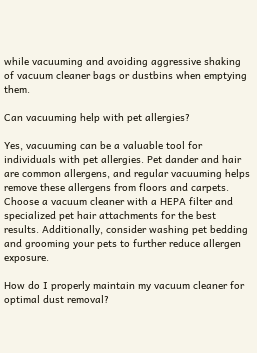while vacuuming and avoiding aggressive shaking of vacuum cleaner bags or dustbins when emptying them.

Can vacuuming help with pet allergies?

Yes, vacuuming can be a valuable tool for individuals with pet allergies. Pet dander and hair are common allergens, and regular vacuuming helps remove these allergens from floors and carpets. Choose a vacuum cleaner with a HEPA filter and specialized pet hair attachments for the best results. Additionally, consider washing pet bedding and grooming your pets to further reduce allergen exposure.

How do I properly maintain my vacuum cleaner for optimal dust removal?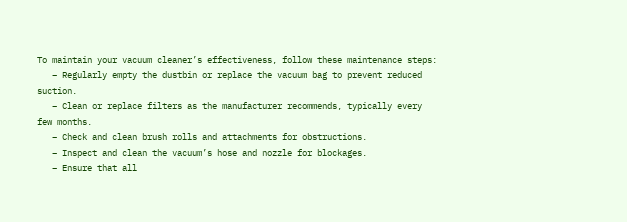To maintain your vacuum cleaner’s effectiveness, follow these maintenance steps:
   – Regularly empty the dustbin or replace the vacuum bag to prevent reduced suction.
   – Clean or replace filters as the manufacturer recommends, typically every few months.
   – Check and clean brush rolls and attachments for obstructions.
   – Inspect and clean the vacuum’s hose and nozzle for blockages.
   – Ensure that all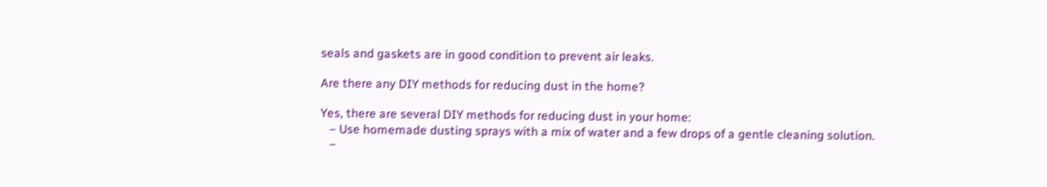seals and gaskets are in good condition to prevent air leaks.

Are there any DIY methods for reducing dust in the home?

Yes, there are several DIY methods for reducing dust in your home:
   – Use homemade dusting sprays with a mix of water and a few drops of a gentle cleaning solution.
   –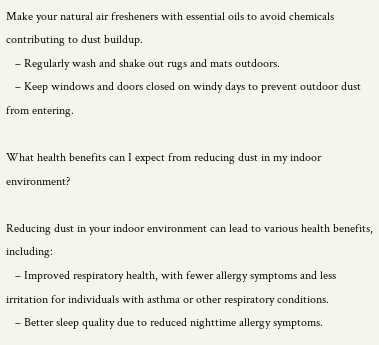Make your natural air fresheners with essential oils to avoid chemicals contributing to dust buildup.
   – Regularly wash and shake out rugs and mats outdoors.
   – Keep windows and doors closed on windy days to prevent outdoor dust from entering.

What health benefits can I expect from reducing dust in my indoor environment?

Reducing dust in your indoor environment can lead to various health benefits, including:
   – Improved respiratory health, with fewer allergy symptoms and less irritation for individuals with asthma or other respiratory conditions.
   – Better sleep quality due to reduced nighttime allergy symptoms.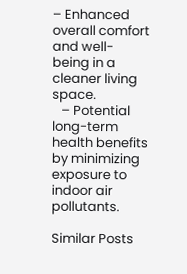– Enhanced overall comfort and well-being in a cleaner living space.
   – Potential long-term health benefits by minimizing exposure to indoor air pollutants.

Similar Posts